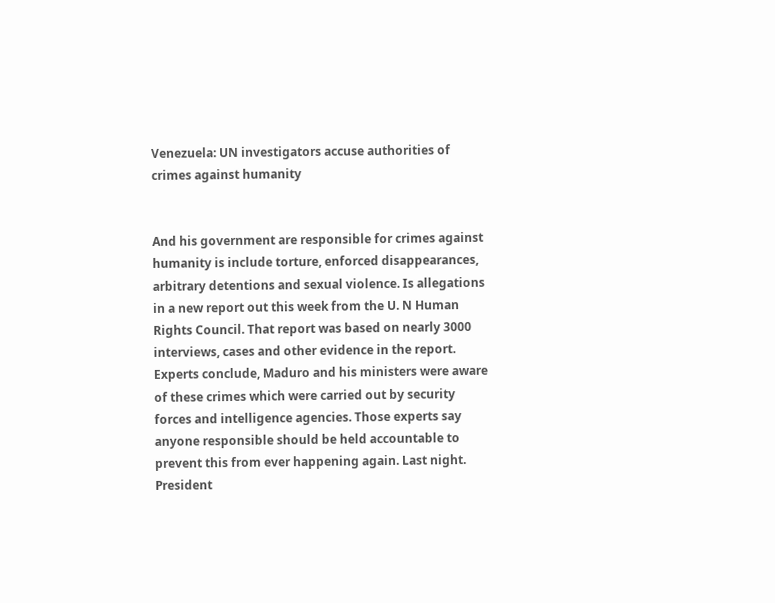Venezuela: UN investigators accuse authorities of crimes against humanity


And his government are responsible for crimes against humanity is include torture, enforced disappearances, arbitrary detentions and sexual violence. Is allegations in a new report out this week from the U. N Human Rights Council. That report was based on nearly 3000 interviews, cases and other evidence in the report. Experts conclude, Maduro and his ministers were aware of these crimes which were carried out by security forces and intelligence agencies. Those experts say anyone responsible should be held accountable to prevent this from ever happening again. Last night. President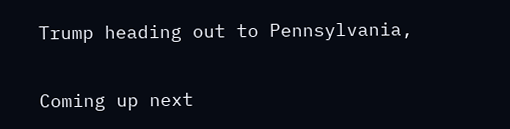Trump heading out to Pennsylvania,

Coming up next